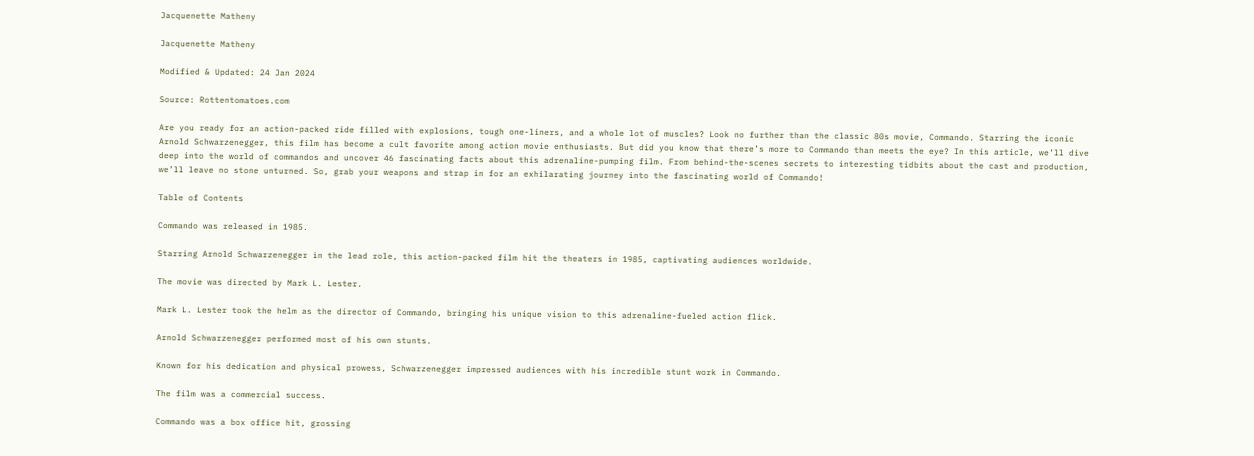Jacquenette Matheny

Jacquenette Matheny

Modified & Updated: 24 Jan 2024

Source: Rottentomatoes.com

Are you ready for an action-packed ride filled with explosions, tough one-liners, and a whole lot of muscles? Look no further than the classic 80s movie, Commando. Starring the iconic Arnold Schwarzenegger, this film has become a cult favorite among action movie enthusiasts. But did you know that there’s more to Commando than meets the eye? In this article, we’ll dive deep into the world of commandos and uncover 46 fascinating facts about this adrenaline-pumping film. From behind-the-scenes secrets to interesting tidbits about the cast and production, we’ll leave no stone unturned. So, grab your weapons and strap in for an exhilarating journey into the fascinating world of Commando!

Table of Contents

Commando was released in 1985.

Starring Arnold Schwarzenegger in the lead role, this action-packed film hit the theaters in 1985, captivating audiences worldwide.

The movie was directed by Mark L. Lester.

Mark L. Lester took the helm as the director of Commando, bringing his unique vision to this adrenaline-fueled action flick.

Arnold Schwarzenegger performed most of his own stunts.

Known for his dedication and physical prowess, Schwarzenegger impressed audiences with his incredible stunt work in Commando.

The film was a commercial success.

Commando was a box office hit, grossing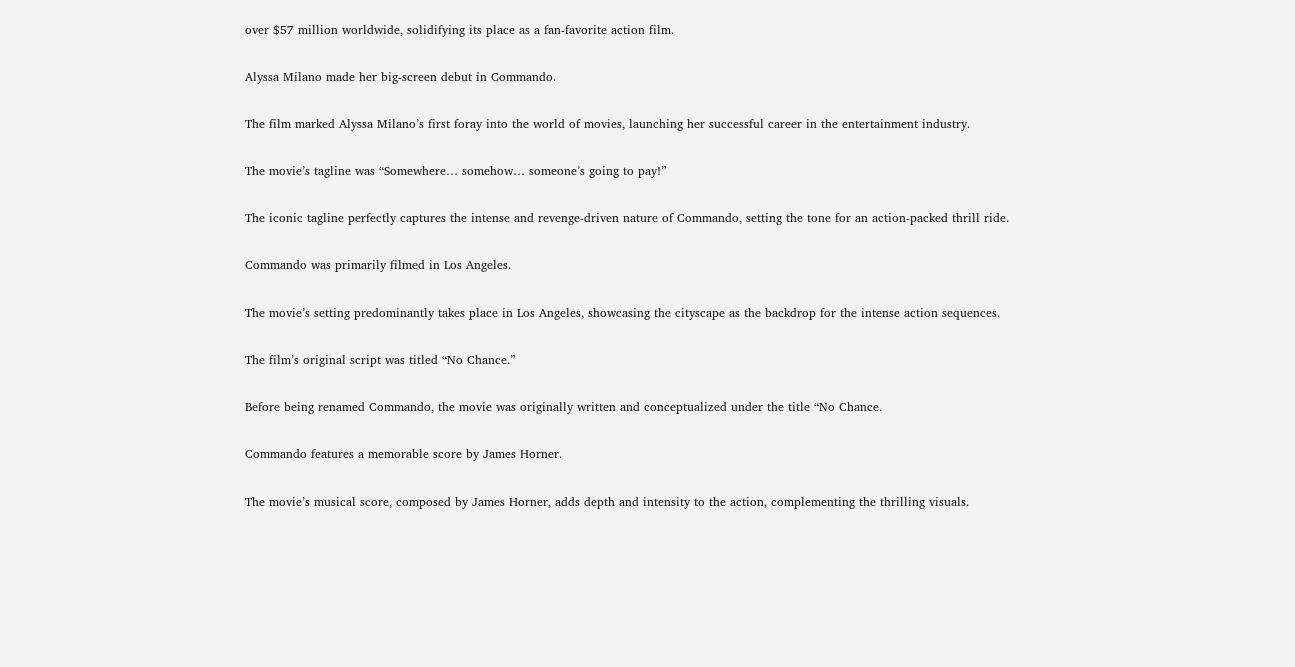over $57 million worldwide, solidifying its place as a fan-favorite action film.

Alyssa Milano made her big-screen debut in Commando.

The film marked Alyssa Milano’s first foray into the world of movies, launching her successful career in the entertainment industry.

The movie’s tagline was “Somewhere… somehow… someone’s going to pay!”

The iconic tagline perfectly captures the intense and revenge-driven nature of Commando, setting the tone for an action-packed thrill ride.

Commando was primarily filmed in Los Angeles.

The movie’s setting predominantly takes place in Los Angeles, showcasing the cityscape as the backdrop for the intense action sequences.

The film’s original script was titled “No Chance.”

Before being renamed Commando, the movie was originally written and conceptualized under the title “No Chance.

Commando features a memorable score by James Horner.

The movie’s musical score, composed by James Horner, adds depth and intensity to the action, complementing the thrilling visuals.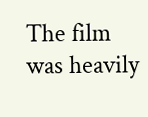The film was heavily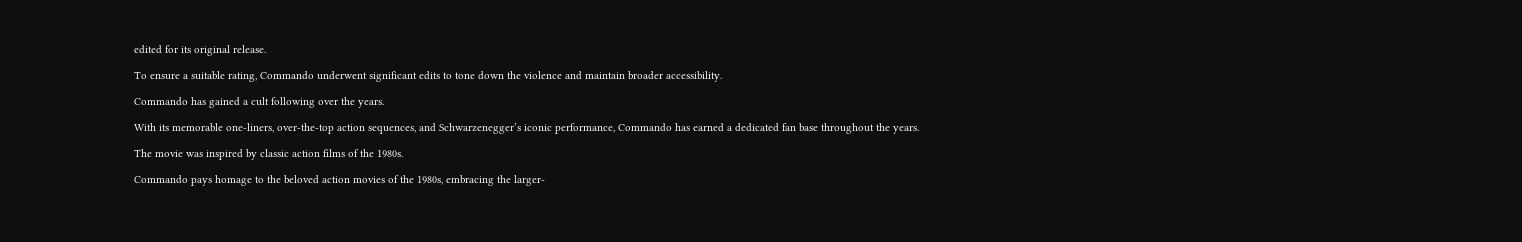edited for its original release.

To ensure a suitable rating, Commando underwent significant edits to tone down the violence and maintain broader accessibility.

Commando has gained a cult following over the years.

With its memorable one-liners, over-the-top action sequences, and Schwarzenegger’s iconic performance, Commando has earned a dedicated fan base throughout the years.

The movie was inspired by classic action films of the 1980s.

Commando pays homage to the beloved action movies of the 1980s, embracing the larger-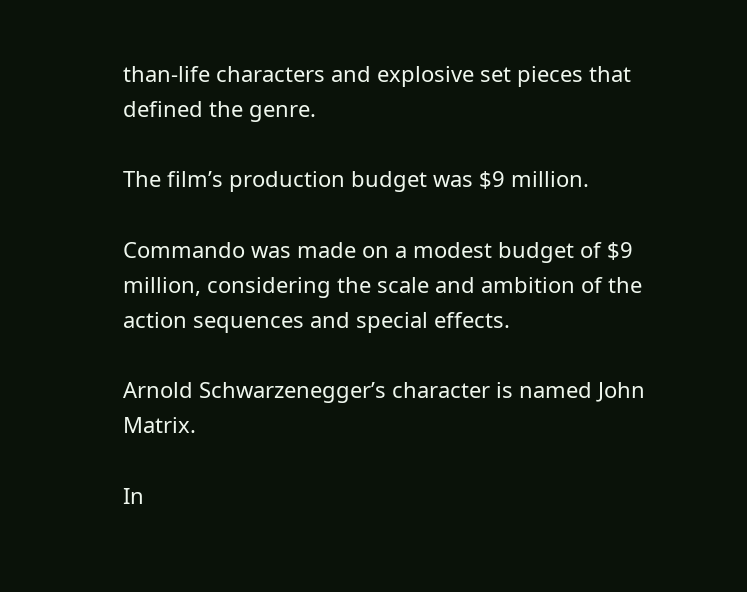than-life characters and explosive set pieces that defined the genre.

The film’s production budget was $9 million.

Commando was made on a modest budget of $9 million, considering the scale and ambition of the action sequences and special effects.

Arnold Schwarzenegger’s character is named John Matrix.

In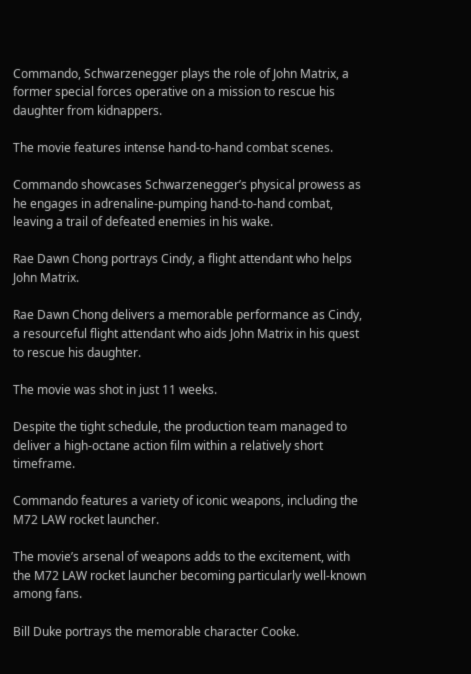Commando, Schwarzenegger plays the role of John Matrix, a former special forces operative on a mission to rescue his daughter from kidnappers.

The movie features intense hand-to-hand combat scenes.

Commando showcases Schwarzenegger’s physical prowess as he engages in adrenaline-pumping hand-to-hand combat, leaving a trail of defeated enemies in his wake.

Rae Dawn Chong portrays Cindy, a flight attendant who helps John Matrix.

Rae Dawn Chong delivers a memorable performance as Cindy, a resourceful flight attendant who aids John Matrix in his quest to rescue his daughter.

The movie was shot in just 11 weeks.

Despite the tight schedule, the production team managed to deliver a high-octane action film within a relatively short timeframe.

Commando features a variety of iconic weapons, including the M72 LAW rocket launcher.

The movie’s arsenal of weapons adds to the excitement, with the M72 LAW rocket launcher becoming particularly well-known among fans.

Bill Duke portrays the memorable character Cooke.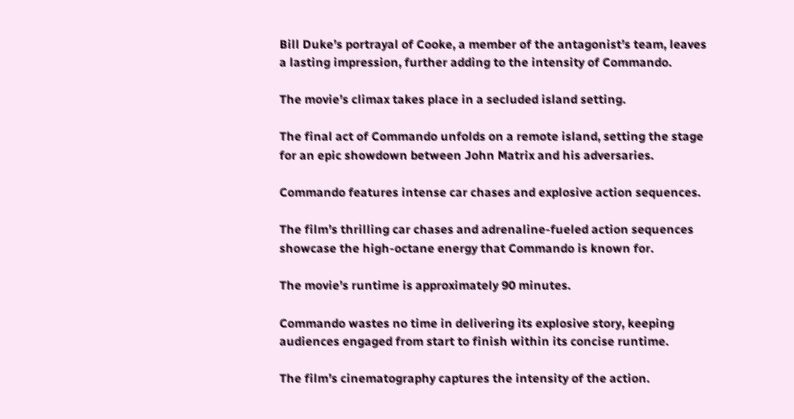Bill Duke’s portrayal of Cooke, a member of the antagonist’s team, leaves a lasting impression, further adding to the intensity of Commando.

The movie’s climax takes place in a secluded island setting.

The final act of Commando unfolds on a remote island, setting the stage for an epic showdown between John Matrix and his adversaries.

Commando features intense car chases and explosive action sequences.

The film’s thrilling car chases and adrenaline-fueled action sequences showcase the high-octane energy that Commando is known for.

The movie’s runtime is approximately 90 minutes.

Commando wastes no time in delivering its explosive story, keeping audiences engaged from start to finish within its concise runtime.

The film’s cinematography captures the intensity of the action.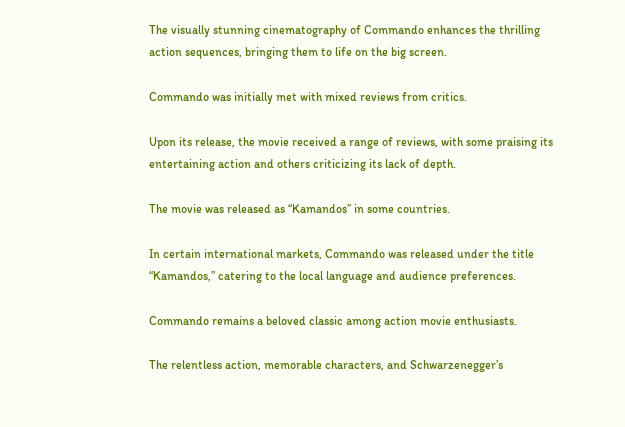The visually stunning cinematography of Commando enhances the thrilling action sequences, bringing them to life on the big screen.

Commando was initially met with mixed reviews from critics.

Upon its release, the movie received a range of reviews, with some praising its entertaining action and others criticizing its lack of depth.

The movie was released as “Kamandos” in some countries.

In certain international markets, Commando was released under the title “Kamandos,” catering to the local language and audience preferences.

Commando remains a beloved classic among action movie enthusiasts.

The relentless action, memorable characters, and Schwarzenegger’s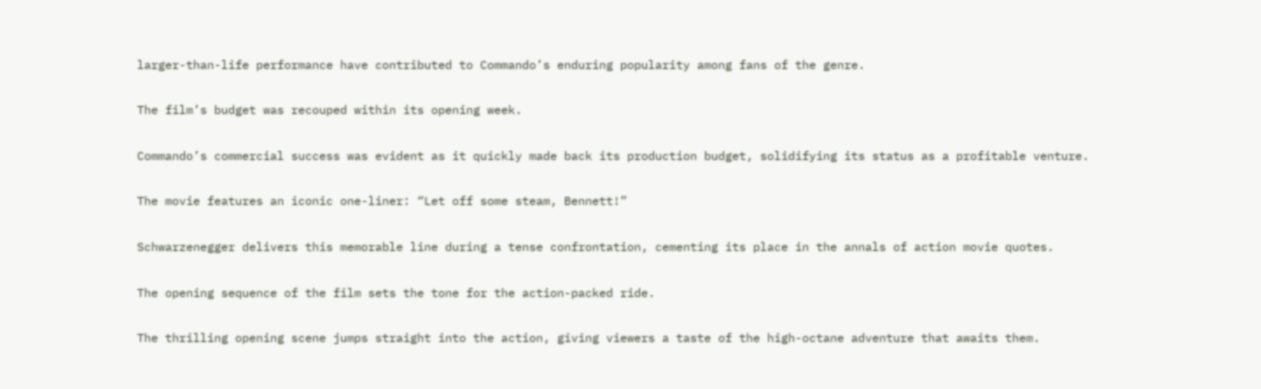larger-than-life performance have contributed to Commando’s enduring popularity among fans of the genre.

The film’s budget was recouped within its opening week.

Commando’s commercial success was evident as it quickly made back its production budget, solidifying its status as a profitable venture.

The movie features an iconic one-liner: “Let off some steam, Bennett!”

Schwarzenegger delivers this memorable line during a tense confrontation, cementing its place in the annals of action movie quotes.

The opening sequence of the film sets the tone for the action-packed ride.

The thrilling opening scene jumps straight into the action, giving viewers a taste of the high-octane adventure that awaits them.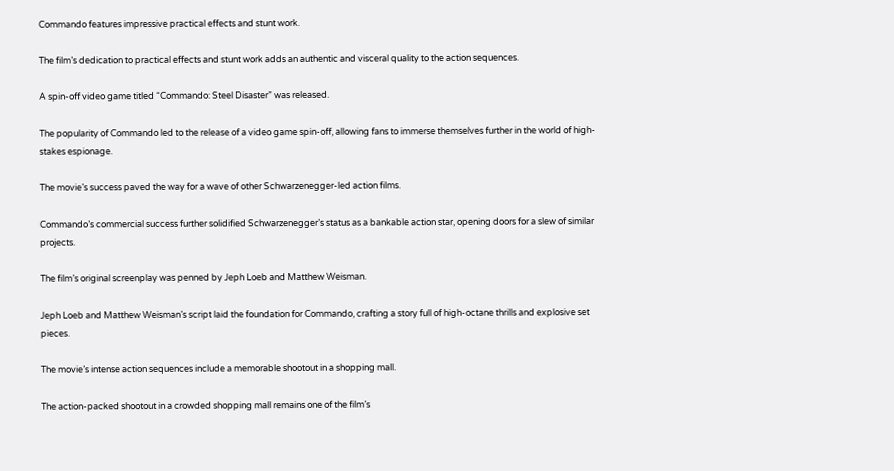Commando features impressive practical effects and stunt work.

The film’s dedication to practical effects and stunt work adds an authentic and visceral quality to the action sequences.

A spin-off video game titled “Commando: Steel Disaster” was released.

The popularity of Commando led to the release of a video game spin-off, allowing fans to immerse themselves further in the world of high-stakes espionage.

The movie’s success paved the way for a wave of other Schwarzenegger-led action films.

Commando’s commercial success further solidified Schwarzenegger’s status as a bankable action star, opening doors for a slew of similar projects.

The film’s original screenplay was penned by Jeph Loeb and Matthew Weisman.

Jeph Loeb and Matthew Weisman’s script laid the foundation for Commando, crafting a story full of high-octane thrills and explosive set pieces.

The movie’s intense action sequences include a memorable shootout in a shopping mall.

The action-packed shootout in a crowded shopping mall remains one of the film’s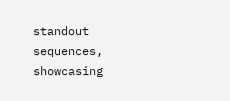standout sequences, showcasing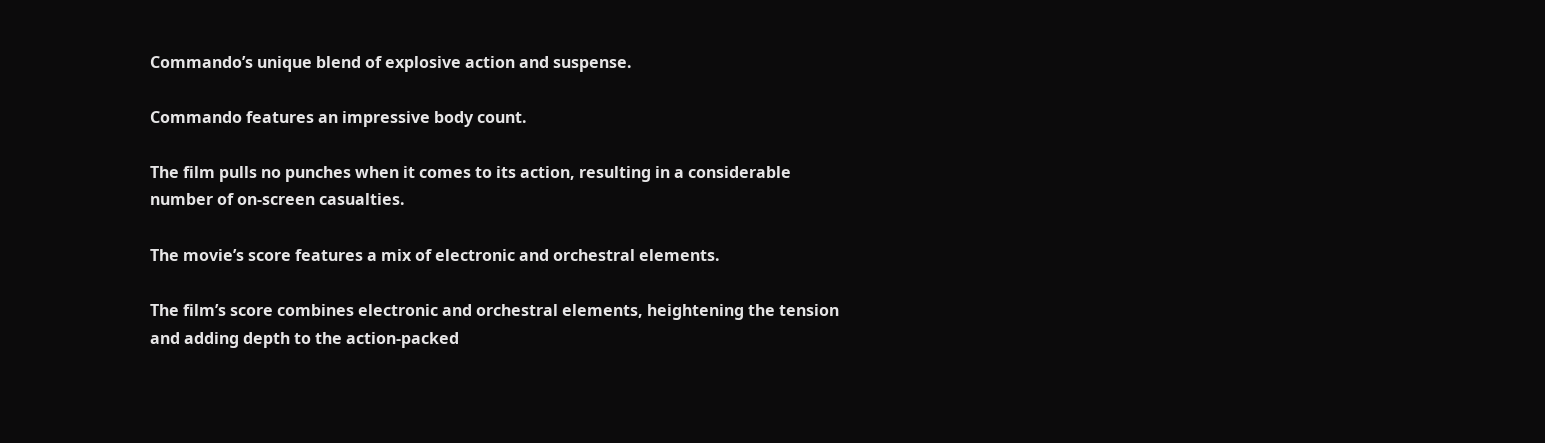Commando’s unique blend of explosive action and suspense.

Commando features an impressive body count.

The film pulls no punches when it comes to its action, resulting in a considerable number of on-screen casualties.

The movie’s score features a mix of electronic and orchestral elements.

The film’s score combines electronic and orchestral elements, heightening the tension and adding depth to the action-packed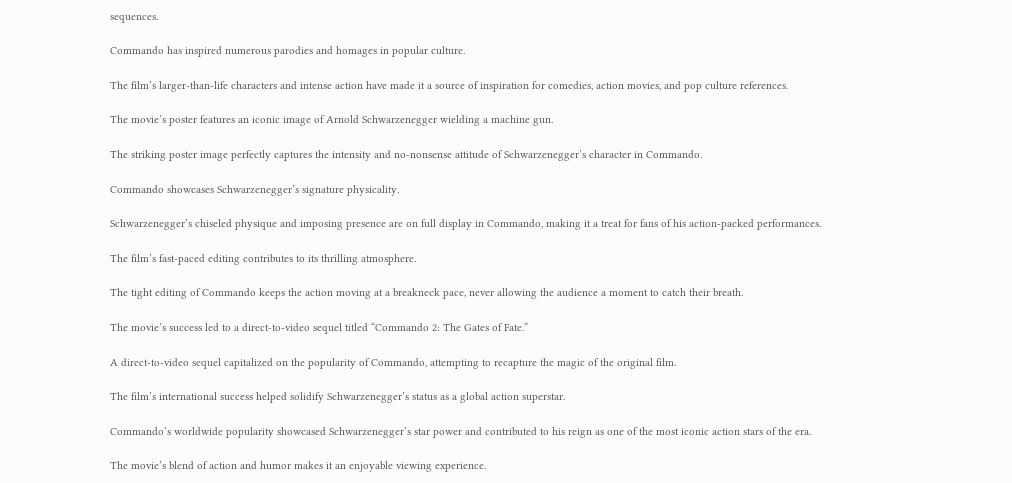sequences.

Commando has inspired numerous parodies and homages in popular culture.

The film’s larger-than-life characters and intense action have made it a source of inspiration for comedies, action movies, and pop culture references.

The movie’s poster features an iconic image of Arnold Schwarzenegger wielding a machine gun.

The striking poster image perfectly captures the intensity and no-nonsense attitude of Schwarzenegger’s character in Commando.

Commando showcases Schwarzenegger’s signature physicality.

Schwarzenegger’s chiseled physique and imposing presence are on full display in Commando, making it a treat for fans of his action-packed performances.

The film’s fast-paced editing contributes to its thrilling atmosphere.

The tight editing of Commando keeps the action moving at a breakneck pace, never allowing the audience a moment to catch their breath.

The movie’s success led to a direct-to-video sequel titled “Commando 2: The Gates of Fate.”

A direct-to-video sequel capitalized on the popularity of Commando, attempting to recapture the magic of the original film.

The film’s international success helped solidify Schwarzenegger’s status as a global action superstar.

Commando’s worldwide popularity showcased Schwarzenegger’s star power and contributed to his reign as one of the most iconic action stars of the era.

The movie’s blend of action and humor makes it an enjoyable viewing experience.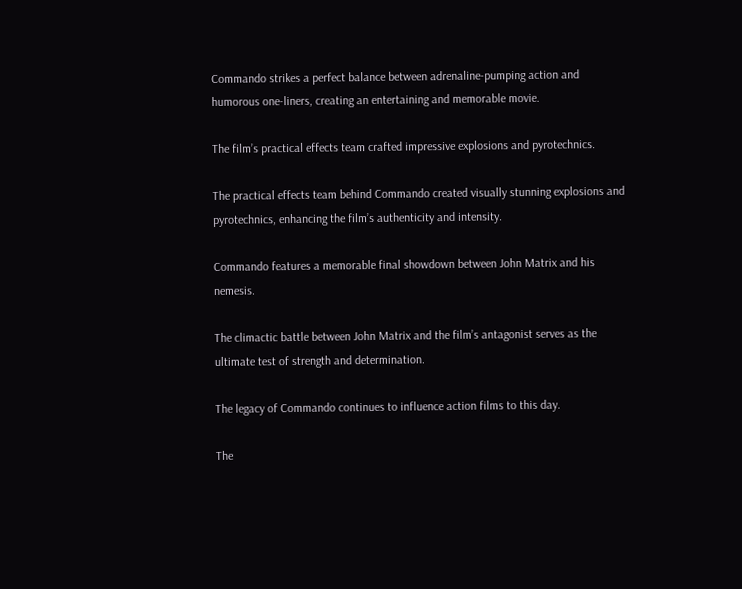Commando strikes a perfect balance between adrenaline-pumping action and humorous one-liners, creating an entertaining and memorable movie.

The film’s practical effects team crafted impressive explosions and pyrotechnics.

The practical effects team behind Commando created visually stunning explosions and pyrotechnics, enhancing the film’s authenticity and intensity.

Commando features a memorable final showdown between John Matrix and his nemesis.

The climactic battle between John Matrix and the film’s antagonist serves as the ultimate test of strength and determination.

The legacy of Commando continues to influence action films to this day.

The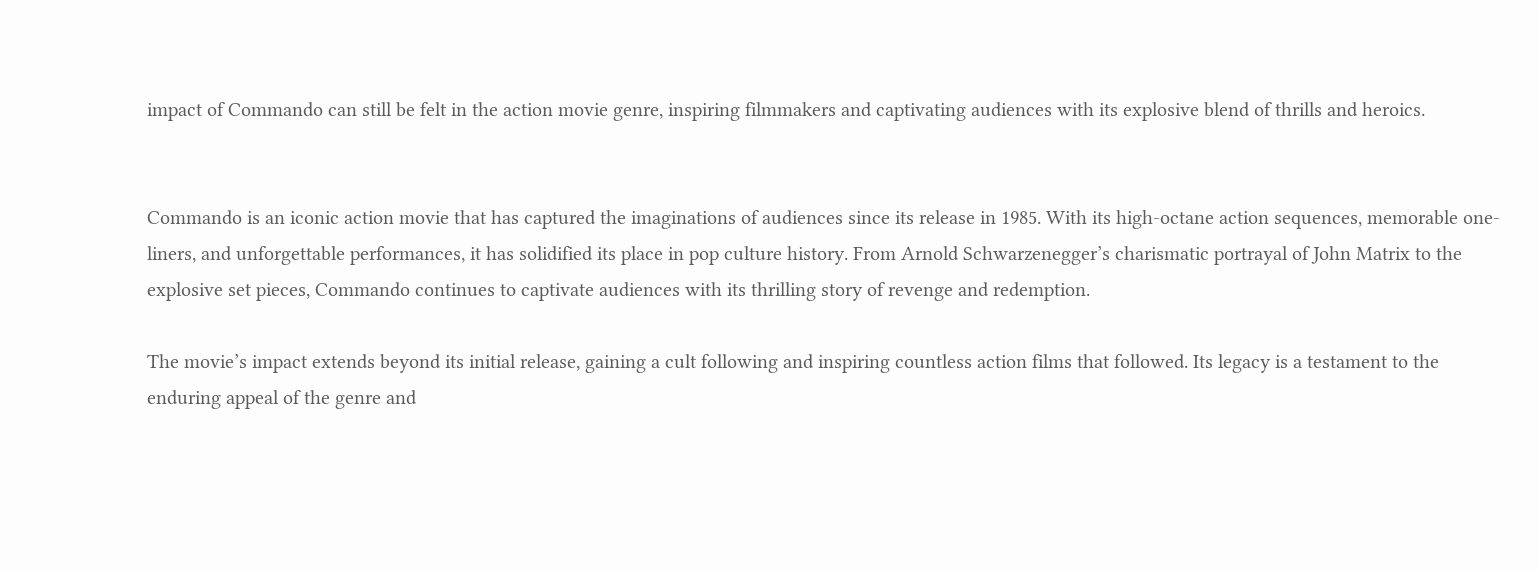impact of Commando can still be felt in the action movie genre, inspiring filmmakers and captivating audiences with its explosive blend of thrills and heroics.


Commando is an iconic action movie that has captured the imaginations of audiences since its release in 1985. With its high-octane action sequences, memorable one-liners, and unforgettable performances, it has solidified its place in pop culture history. From Arnold Schwarzenegger’s charismatic portrayal of John Matrix to the explosive set pieces, Commando continues to captivate audiences with its thrilling story of revenge and redemption.

The movie’s impact extends beyond its initial release, gaining a cult following and inspiring countless action films that followed. Its legacy is a testament to the enduring appeal of the genre and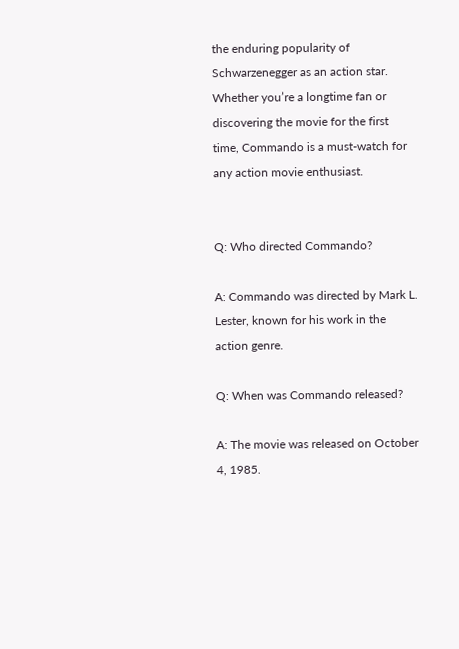the enduring popularity of Schwarzenegger as an action star. Whether you’re a longtime fan or discovering the movie for the first time, Commando is a must-watch for any action movie enthusiast.


Q: Who directed Commando?

A: Commando was directed by Mark L. Lester, known for his work in the action genre.

Q: When was Commando released?

A: The movie was released on October 4, 1985.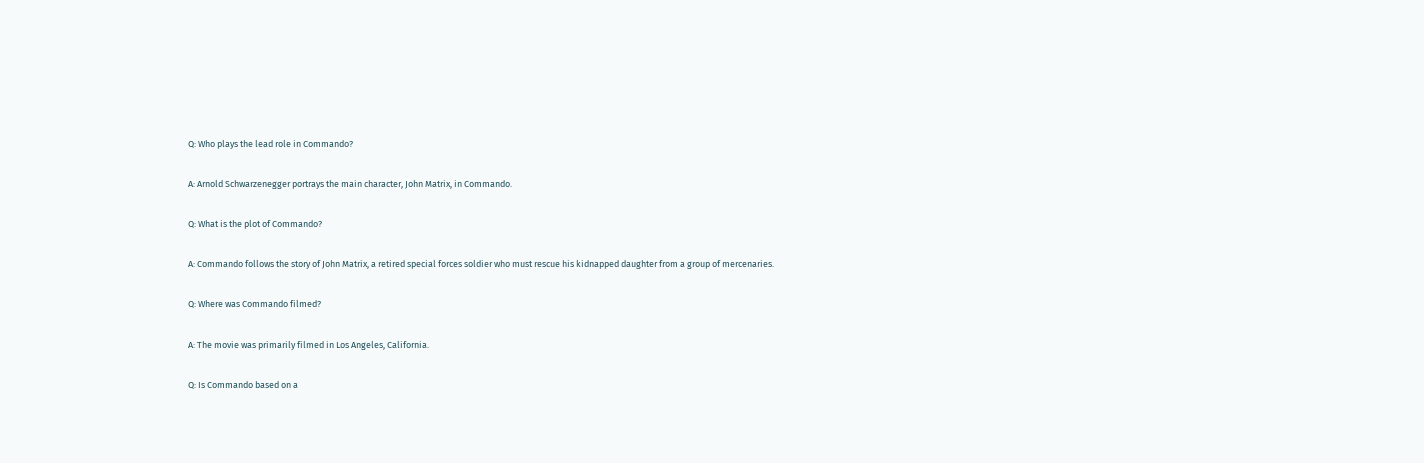Q: Who plays the lead role in Commando?

A: Arnold Schwarzenegger portrays the main character, John Matrix, in Commando.

Q: What is the plot of Commando?

A: Commando follows the story of John Matrix, a retired special forces soldier who must rescue his kidnapped daughter from a group of mercenaries.

Q: Where was Commando filmed?

A: The movie was primarily filmed in Los Angeles, California.

Q: Is Commando based on a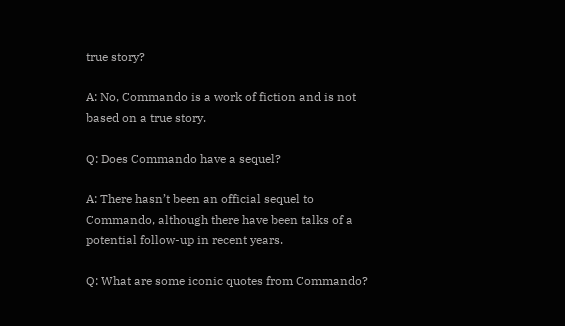true story?

A: No, Commando is a work of fiction and is not based on a true story.

Q: Does Commando have a sequel?

A: There hasn’t been an official sequel to Commando, although there have been talks of a potential follow-up in recent years.

Q: What are some iconic quotes from Commando?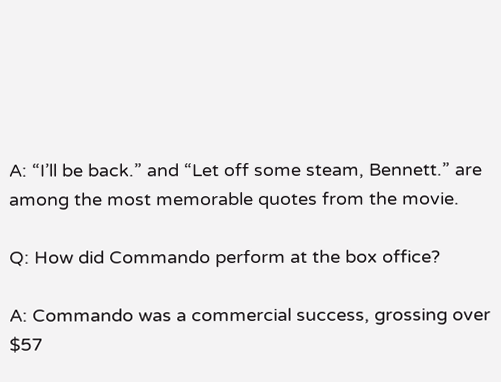A: “I’ll be back.” and “Let off some steam, Bennett.” are among the most memorable quotes from the movie.

Q: How did Commando perform at the box office?

A: Commando was a commercial success, grossing over $57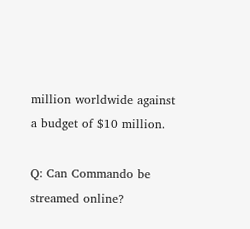million worldwide against a budget of $10 million.

Q: Can Commando be streamed online?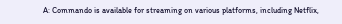A: Commando is available for streaming on various platforms, including Netflix,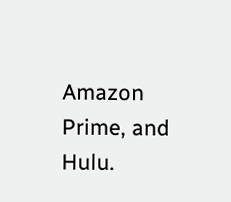Amazon Prime, and Hulu.